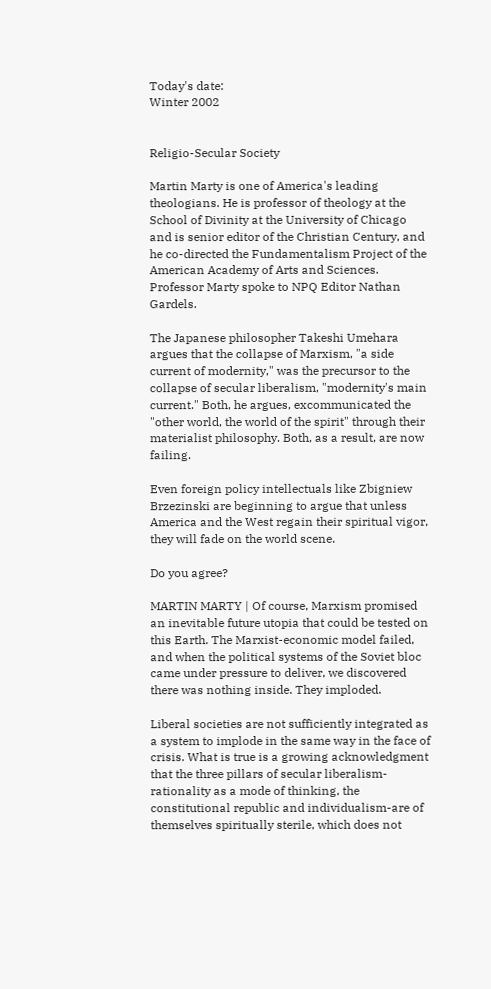Today's date:
Winter 2002


Religio-Secular Society

Martin Marty is one of America's leading theologians. He is professor of theology at the School of Divinity at the University of Chicago and is senior editor of the Christian Century, and he co-directed the Fundamentalism Project of the American Academy of Arts and Sciences. Professor Marty spoke to NPQ Editor Nathan Gardels.

The Japanese philosopher Takeshi Umehara argues that the collapse of Marxism, "a side current of modernity," was the precursor to the collapse of secular liberalism, "modernity's main current." Both, he argues, excommunicated the "other world, the world of the spirit" through their materialist philosophy. Both, as a result, are now failing.

Even foreign policy intellectuals like Zbigniew Brzezinski are beginning to argue that unless America and the West regain their spiritual vigor, they will fade on the world scene.

Do you agree?

MARTIN MARTY | Of course, Marxism promised an inevitable future utopia that could be tested on this Earth. The Marxist-economic model failed, and when the political systems of the Soviet bloc came under pressure to deliver, we discovered there was nothing inside. They imploded.

Liberal societies are not sufficiently integrated as a system to implode in the same way in the face of crisis. What is true is a growing acknowledgment that the three pillars of secular liberalism-rationality as a mode of thinking, the constitutional republic and individualism-are of themselves spiritually sterile, which does not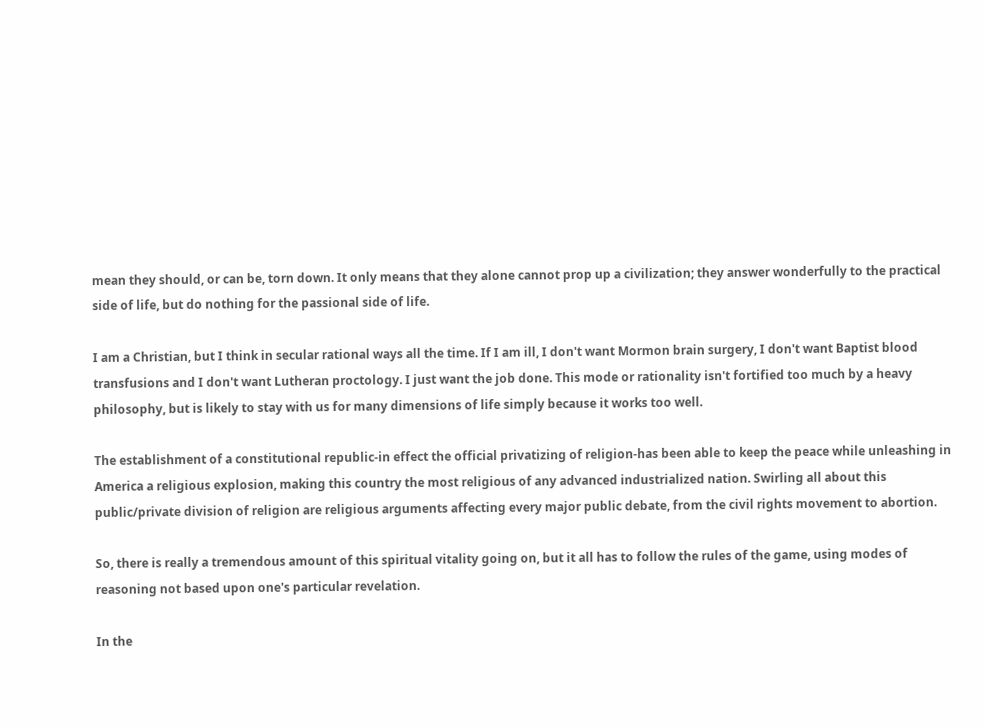mean they should, or can be, torn down. It only means that they alone cannot prop up a civilization; they answer wonderfully to the practical side of life, but do nothing for the passional side of life.

I am a Christian, but I think in secular rational ways all the time. If I am ill, I don't want Mormon brain surgery, I don't want Baptist blood transfusions and I don't want Lutheran proctology. I just want the job done. This mode or rationality isn't fortified too much by a heavy philosophy, but is likely to stay with us for many dimensions of life simply because it works too well.

The establishment of a constitutional republic-in effect the official privatizing of religion-has been able to keep the peace while unleashing in America a religious explosion, making this country the most religious of any advanced industrialized nation. Swirling all about this public/private division of religion are religious arguments affecting every major public debate, from the civil rights movement to abortion.

So, there is really a tremendous amount of this spiritual vitality going on, but it all has to follow the rules of the game, using modes of reasoning not based upon one's particular revelation.

In the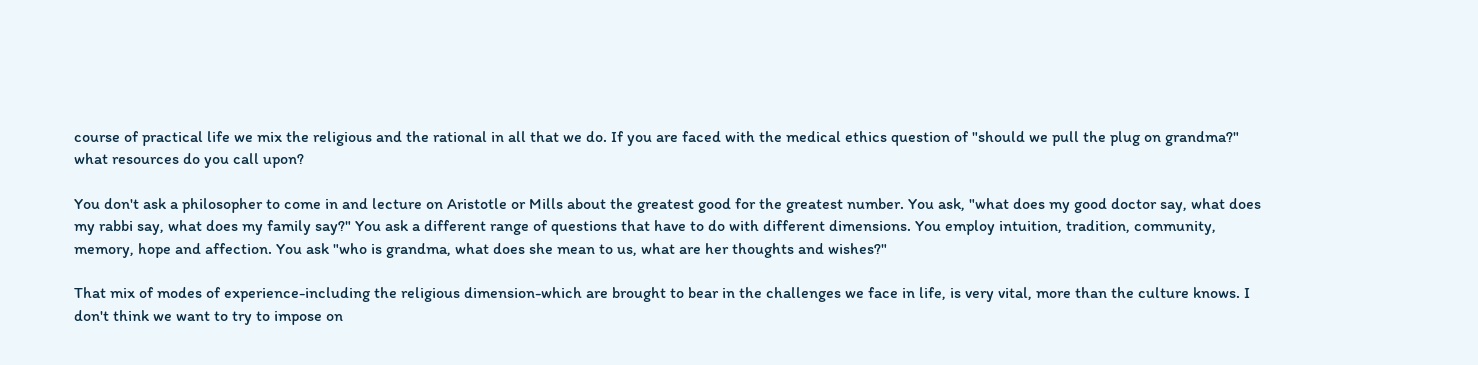course of practical life we mix the religious and the rational in all that we do. If you are faced with the medical ethics question of "should we pull the plug on grandma?" what resources do you call upon?

You don't ask a philosopher to come in and lecture on Aristotle or Mills about the greatest good for the greatest number. You ask, "what does my good doctor say, what does my rabbi say, what does my family say?" You ask a different range of questions that have to do with different dimensions. You employ intuition, tradition, community, memory, hope and affection. You ask "who is grandma, what does she mean to us, what are her thoughts and wishes?"

That mix of modes of experience-including the religious dimension-which are brought to bear in the challenges we face in life, is very vital, more than the culture knows. I don't think we want to try to impose on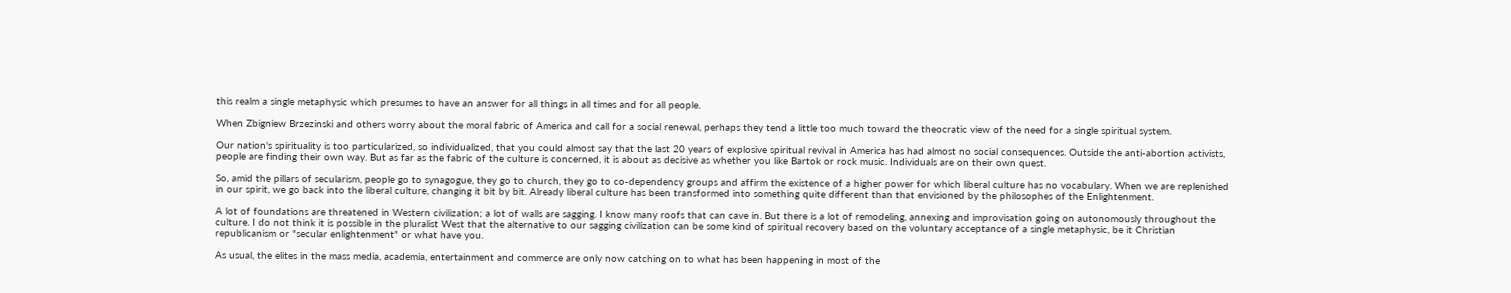this realm a single metaphysic which presumes to have an answer for all things in all times and for all people.

When Zbigniew Brzezinski and others worry about the moral fabric of America and call for a social renewal, perhaps they tend a little too much toward the theocratic view of the need for a single spiritual system.

Our nation's spirituality is too particularized, so individualized, that you could almost say that the last 20 years of explosive spiritual revival in America has had almost no social consequences. Outside the anti-abortion activists, people are finding their own way. But as far as the fabric of the culture is concerned, it is about as decisive as whether you like Bartok or rock music. Individuals are on their own quest.

So, amid the pillars of secularism, people go to synagogue, they go to church, they go to co-dependency groups and affirm the existence of a higher power for which liberal culture has no vocabulary. When we are replenished in our spirit, we go back into the liberal culture, changing it bit by bit. Already liberal culture has been transformed into something quite different than that envisioned by the philosophes of the Enlightenment.

A lot of foundations are threatened in Western civilization; a lot of walls are sagging. I know many roofs that can cave in. But there is a lot of remodeling, annexing and improvisation going on autonomously throughout the culture. I do not think it is possible in the pluralist West that the alternative to our sagging civilization can be some kind of spiritual recovery based on the voluntary acceptance of a single metaphysic, be it Christian republicanism or "secular enlightenment" or what have you.

As usual, the elites in the mass media, academia, entertainment and commerce are only now catching on to what has been happening in most of the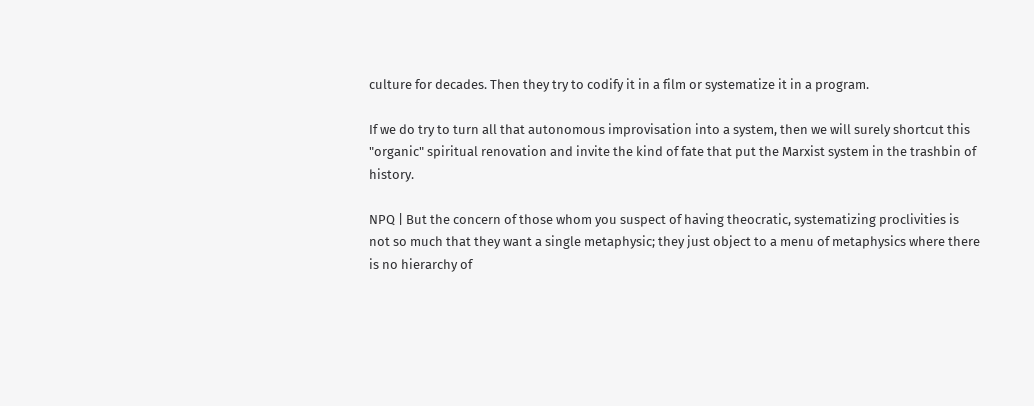culture for decades. Then they try to codify it in a film or systematize it in a program.

If we do try to turn all that autonomous improvisation into a system, then we will surely shortcut this "organic" spiritual renovation and invite the kind of fate that put the Marxist system in the trashbin of history.

NPQ | But the concern of those whom you suspect of having theocratic, systematizing proclivities is not so much that they want a single metaphysic; they just object to a menu of metaphysics where there is no hierarchy of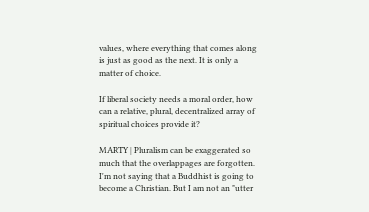values, where everything that comes along is just as good as the next. It is only a matter of choice.

If liberal society needs a moral order, how can a relative, plural, decentralized array of spiritual choices provide it?

MARTY | Pluralism can be exaggerated so much that the overlappages are forgotten. I'm not saying that a Buddhist is going to become a Christian. But I am not an "utter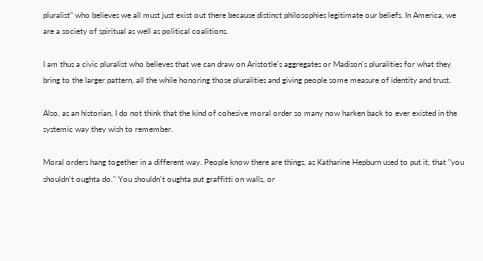pluralist" who believes we all must just exist out there because distinct philosophies legitimate our beliefs. In America, we are a society of spiritual as well as political coalitions.

I am thus a civic pluralist who believes that we can draw on Aristotle's aggregates or Madison's pluralities for what they bring to the larger pattern, all the while honoring those pluralities and giving people some measure of identity and trust.

Also, as an historian, I do not think that the kind of cohesive moral order so many now harken back to ever existed in the systemic way they wish to remember.

Moral orders hang together in a different way. People know there are things, as Katharine Hepburn used to put it, that "you shouldn't oughta do." You shouldn't oughta put graffitti on walls, or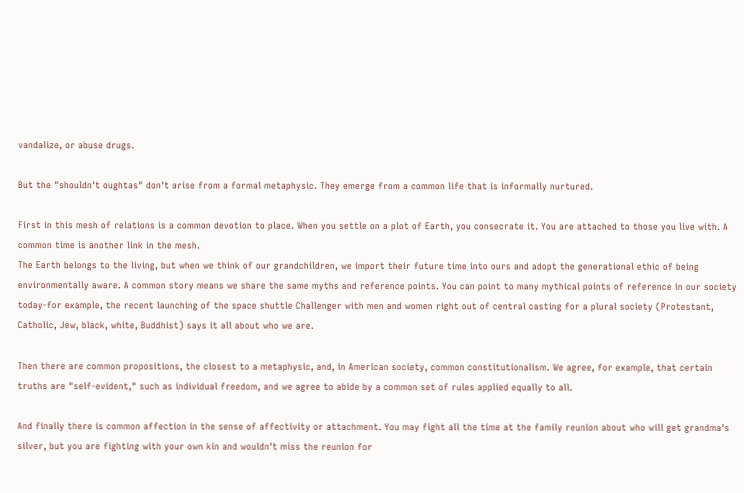vandalize, or abuse drugs.

But the "shouldn't oughtas" don't arise from a formal metaphysic. They emerge from a common life that is informally nurtured.

First in this mesh of relations is a common devotion to place. When you settle on a plot of Earth, you consecrate it. You are attached to those you live with. A common time is another link in the mesh.
The Earth belongs to the living, but when we think of our grandchildren, we import their future time into ours and adopt the generational ethic of being environmentally aware. A common story means we share the same myths and reference points. You can point to many mythical points of reference in our society today-for example, the recent launching of the space shuttle Challenger with men and women right out of central casting for a plural society (Protestant, Catholic, Jew, black, white, Buddhist) says it all about who we are.

Then there are common propositions, the closest to a metaphysic, and, in American society, common constitutionalism. We agree, for example, that certain truths are "self-evident," such as individual freedom, and we agree to abide by a common set of rules applied equally to all.

And finally there is common affection in the sense of affectivity or attachment. You may fight all the time at the family reunion about who will get grandma's silver, but you are fighting with your own kin and wouldn't miss the reunion for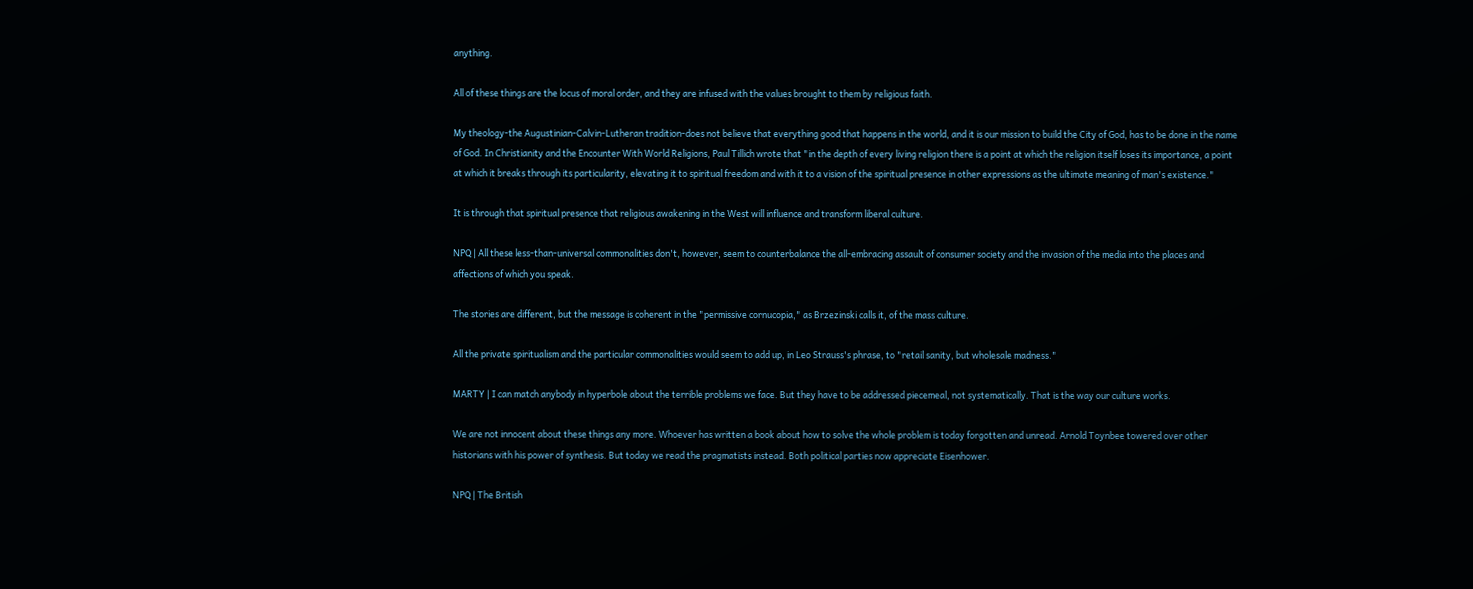anything.

All of these things are the locus of moral order, and they are infused with the values brought to them by religious faith.

My theology-the Augustinian-Calvin-Lutheran tradition-does not believe that everything good that happens in the world, and it is our mission to build the City of God, has to be done in the name of God. In Christianity and the Encounter With World Religions, Paul Tillich wrote that "in the depth of every living religion there is a point at which the religion itself loses its importance, a point at which it breaks through its particularity, elevating it to spiritual freedom and with it to a vision of the spiritual presence in other expressions as the ultimate meaning of man's existence."

It is through that spiritual presence that religious awakening in the West will influence and transform liberal culture.

NPQ | All these less-than-universal commonalities don't, however, seem to counterbalance the all-embracing assault of consumer society and the invasion of the media into the places and affections of which you speak.

The stories are different, but the message is coherent in the "permissive cornucopia," as Brzezinski calls it, of the mass culture.

All the private spiritualism and the particular commonalities would seem to add up, in Leo Strauss's phrase, to "retail sanity, but wholesale madness."

MARTY | I can match anybody in hyperbole about the terrible problems we face. But they have to be addressed piecemeal, not systematically. That is the way our culture works.

We are not innocent about these things any more. Whoever has written a book about how to solve the whole problem is today forgotten and unread. Arnold Toynbee towered over other historians with his power of synthesis. But today we read the pragmatists instead. Both political parties now appreciate Eisenhower.

NPQ | The British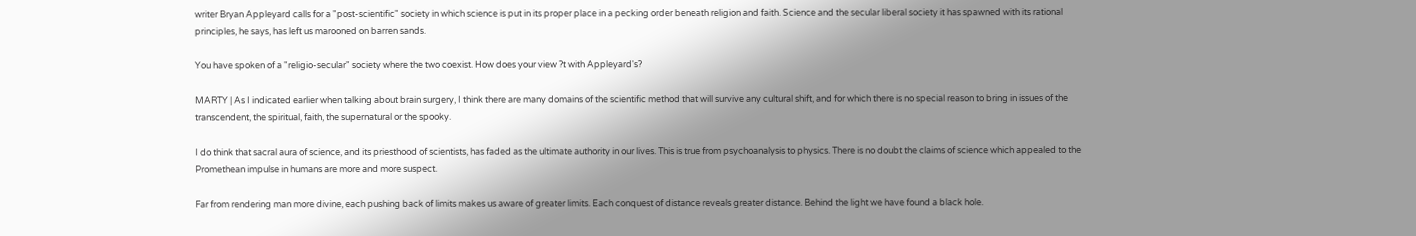writer Bryan Appleyard calls for a "post-scientific" society in which science is put in its proper place in a pecking order beneath religion and faith. Science and the secular liberal society it has spawned with its rational principles, he says, has left us marooned on barren sands.

You have spoken of a "religio-secular" society where the two coexist. How does your view ?t with Appleyard's?

MARTY | As I indicated earlier when talking about brain surgery, I think there are many domains of the scientific method that will survive any cultural shift, and for which there is no special reason to bring in issues of the transcendent, the spiritual, faith, the supernatural or the spooky.

I do think that sacral aura of science, and its priesthood of scientists, has faded as the ultimate authority in our lives. This is true from psychoanalysis to physics. There is no doubt the claims of science which appealed to the Promethean impulse in humans are more and more suspect.

Far from rendering man more divine, each pushing back of limits makes us aware of greater limits. Each conquest of distance reveals greater distance. Behind the light we have found a black hole.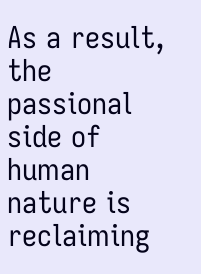As a result, the passional side of human nature is reclaiming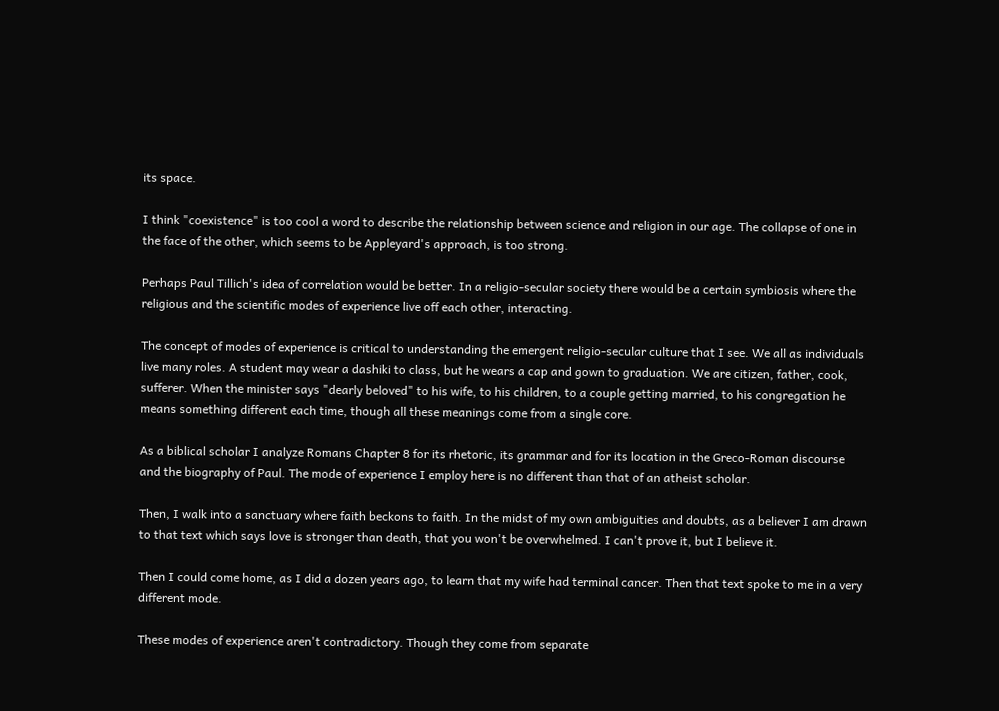its space.

I think "coexistence" is too cool a word to describe the relationship between science and religion in our age. The collapse of one in the face of the other, which seems to be Appleyard's approach, is too strong.

Perhaps Paul Tillich's idea of correlation would be better. In a religio-secular society there would be a certain symbiosis where the religious and the scientific modes of experience live off each other, interacting.

The concept of modes of experience is critical to understanding the emergent religio-secular culture that I see. We all as individuals live many roles. A student may wear a dashiki to class, but he wears a cap and gown to graduation. We are citizen, father, cook, sufferer. When the minister says "dearly beloved" to his wife, to his children, to a couple getting married, to his congregation he means something different each time, though all these meanings come from a single core.

As a biblical scholar I analyze Romans Chapter 8 for its rhetoric, its grammar and for its location in the Greco-Roman discourse and the biography of Paul. The mode of experience I employ here is no different than that of an atheist scholar.

Then, I walk into a sanctuary where faith beckons to faith. In the midst of my own ambiguities and doubts, as a believer I am drawn to that text which says love is stronger than death, that you won't be overwhelmed. I can't prove it, but I believe it.

Then I could come home, as I did a dozen years ago, to learn that my wife had terminal cancer. Then that text spoke to me in a very different mode.

These modes of experience aren't contradictory. Though they come from separate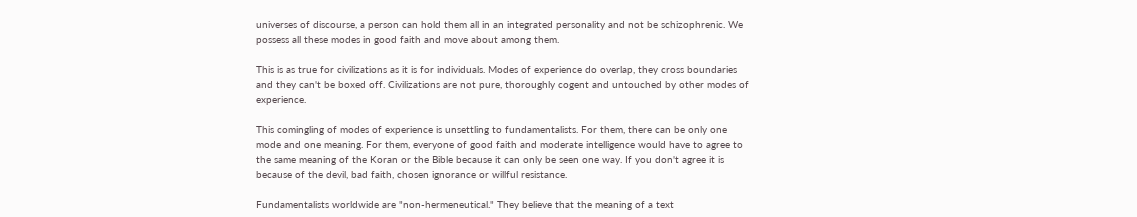universes of discourse, a person can hold them all in an integrated personality and not be schizophrenic. We possess all these modes in good faith and move about among them.

This is as true for civilizations as it is for individuals. Modes of experience do overlap, they cross boundaries and they can't be boxed off. Civilizations are not pure, thoroughly cogent and untouched by other modes of experience.

This comingling of modes of experience is unsettling to fundamentalists. For them, there can be only one mode and one meaning. For them, everyone of good faith and moderate intelligence would have to agree to the same meaning of the Koran or the Bible because it can only be seen one way. If you don't agree it is because of the devil, bad faith, chosen ignorance or willful resistance.

Fundamentalists worldwide are "non-hermeneutical." They believe that the meaning of a text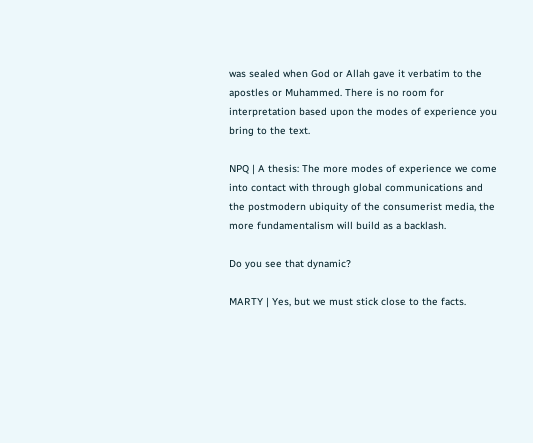was sealed when God or Allah gave it verbatim to the apostles or Muhammed. There is no room for interpretation based upon the modes of experience you bring to the text.

NPQ | A thesis: The more modes of experience we come into contact with through global communications and the postmodern ubiquity of the consumerist media, the more fundamentalism will build as a backlash.

Do you see that dynamic?

MARTY | Yes, but we must stick close to the facts.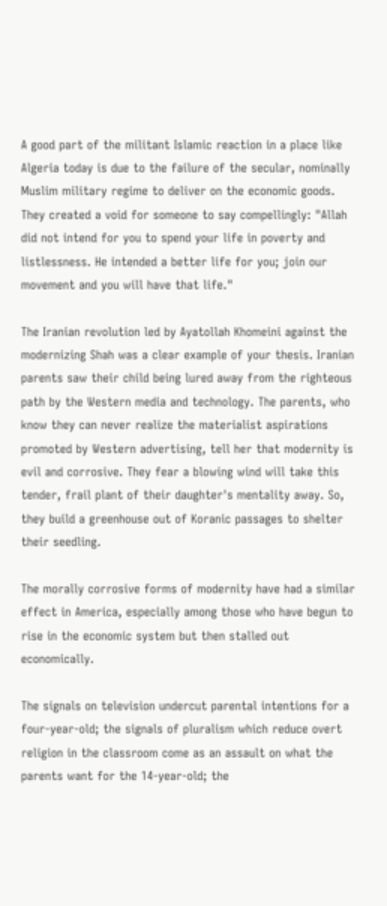A good part of the militant Islamic reaction in a place like Algeria today is due to the failure of the secular, nominally Muslim military regime to deliver on the economic goods. They created a void for someone to say compellingly: "Allah did not intend for you to spend your life in poverty and listlessness. He intended a better life for you; join our movement and you will have that life."

The Iranian revolution led by Ayatollah Khomeini against the modernizing Shah was a clear example of your thesis. Iranian parents saw their child being lured away from the righteous path by the Western media and technology. The parents, who know they can never realize the materialist aspirations promoted by Western advertising, tell her that modernity is evil and corrosive. They fear a blowing wind will take this tender, frail plant of their daughter's mentality away. So, they build a greenhouse out of Koranic passages to shelter their seedling.

The morally corrosive forms of modernity have had a similar effect in America, especially among those who have begun to rise in the economic system but then stalled out economically.

The signals on television undercut parental intentions for a four-year-old; the signals of pluralism which reduce overt religion in the classroom come as an assault on what the parents want for the 14-year-old; the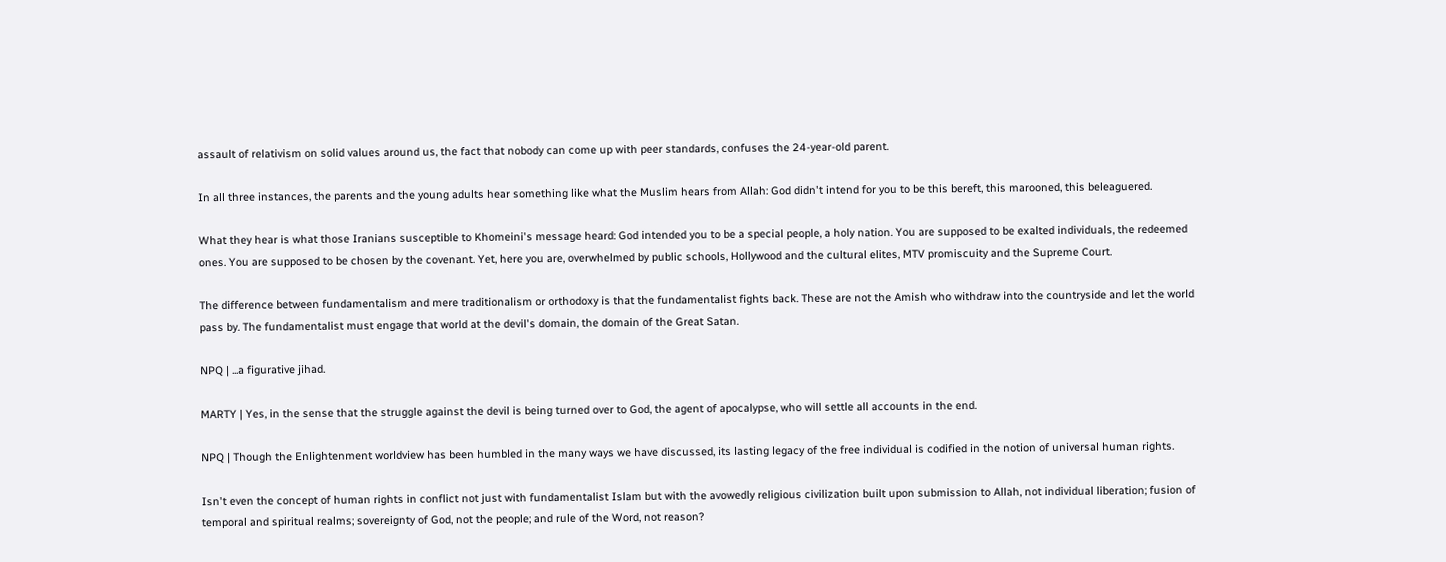assault of relativism on solid values around us, the fact that nobody can come up with peer standards, confuses the 24-year-old parent.

In all three instances, the parents and the young adults hear something like what the Muslim hears from Allah: God didn't intend for you to be this bereft, this marooned, this beleaguered.

What they hear is what those Iranians susceptible to Khomeini's message heard: God intended you to be a special people, a holy nation. You are supposed to be exalted individuals, the redeemed ones. You are supposed to be chosen by the covenant. Yet, here you are, overwhelmed by public schools, Hollywood and the cultural elites, MTV promiscuity and the Supreme Court.

The difference between fundamentalism and mere traditionalism or orthodoxy is that the fundamentalist fights back. These are not the Amish who withdraw into the countryside and let the world pass by. The fundamentalist must engage that world at the devil's domain, the domain of the Great Satan.

NPQ | ...a figurative jihad.

MARTY | Yes, in the sense that the struggle against the devil is being turned over to God, the agent of apocalypse, who will settle all accounts in the end.

NPQ | Though the Enlightenment worldview has been humbled in the many ways we have discussed, its lasting legacy of the free individual is codified in the notion of universal human rights.

Isn't even the concept of human rights in conflict not just with fundamentalist Islam but with the avowedly religious civilization built upon submission to Allah, not individual liberation; fusion of temporal and spiritual realms; sovereignty of God, not the people; and rule of the Word, not reason?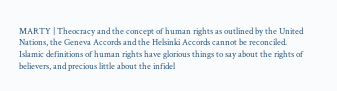MARTY | Theocracy and the concept of human rights as outlined by the United Nations, the Geneva Accords and the Helsinki Accords cannot be reconciled. Islamic definitions of human rights have glorious things to say about the rights of believers, and precious little about the infidel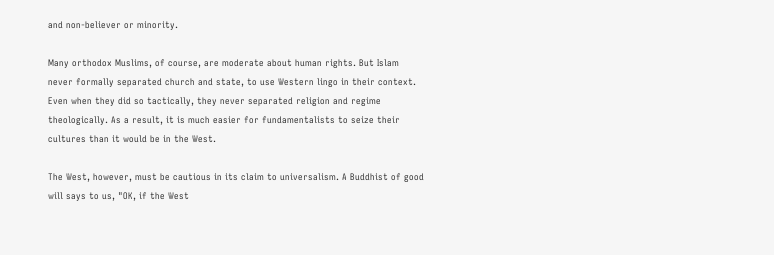and non-believer or minority.

Many orthodox Muslims, of course, are moderate about human rights. But Islam never formally separated church and state, to use Western lingo in their context. Even when they did so tactically, they never separated religion and regime theologically. As a result, it is much easier for fundamentalists to seize their cultures than it would be in the West.

The West, however, must be cautious in its claim to universalism. A Buddhist of good will says to us, "OK, if the West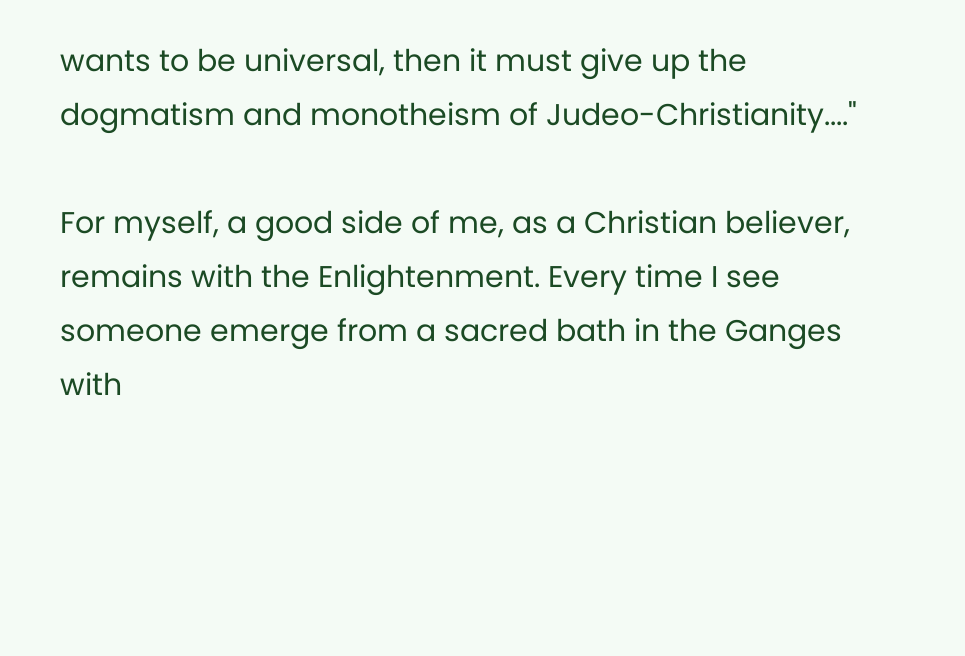wants to be universal, then it must give up the dogmatism and monotheism of Judeo-Christianity...."

For myself, a good side of me, as a Christian believer, remains with the Enlightenment. Every time I see someone emerge from a sacred bath in the Ganges with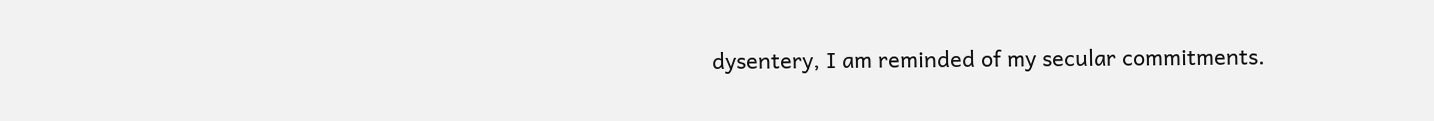dysentery, I am reminded of my secular commitments.